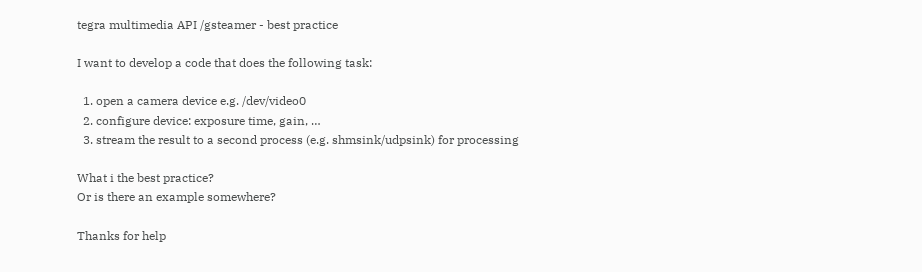tegra multimedia API /gsteamer - best practice

I want to develop a code that does the following task:

  1. open a camera device e.g. /dev/video0
  2. configure device: exposure time, gain, …
  3. stream the result to a second process (e.g. shmsink/udpsink) for processing

What i the best practice?
Or is there an example somewhere?

Thanks for help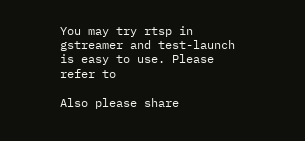You may try rtsp in gstreamer and test-launch is easy to use. Please refer to

Also please share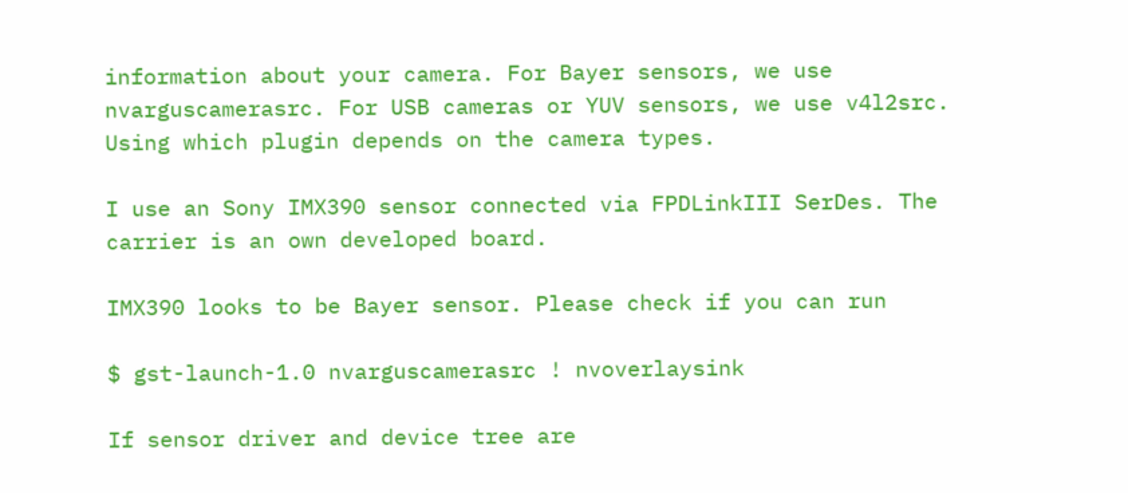information about your camera. For Bayer sensors, we use nvarguscamerasrc. For USB cameras or YUV sensors, we use v4l2src. Using which plugin depends on the camera types.

I use an Sony IMX390 sensor connected via FPDLinkIII SerDes. The carrier is an own developed board.

IMX390 looks to be Bayer sensor. Please check if you can run

$ gst-launch-1.0 nvarguscamerasrc ! nvoverlaysink

If sensor driver and device tree are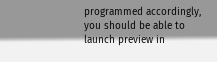programmed accordingly, you should be able to launch preview in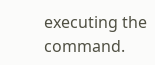executing the command.